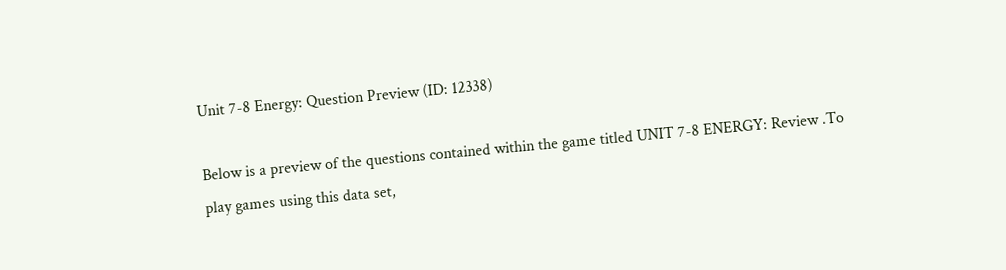Unit 7-8 Energy: Question Preview (ID: 12338)

Below is a preview of the questions contained within the game titled UNIT 7-8 ENERGY: Review .To play games using this data set,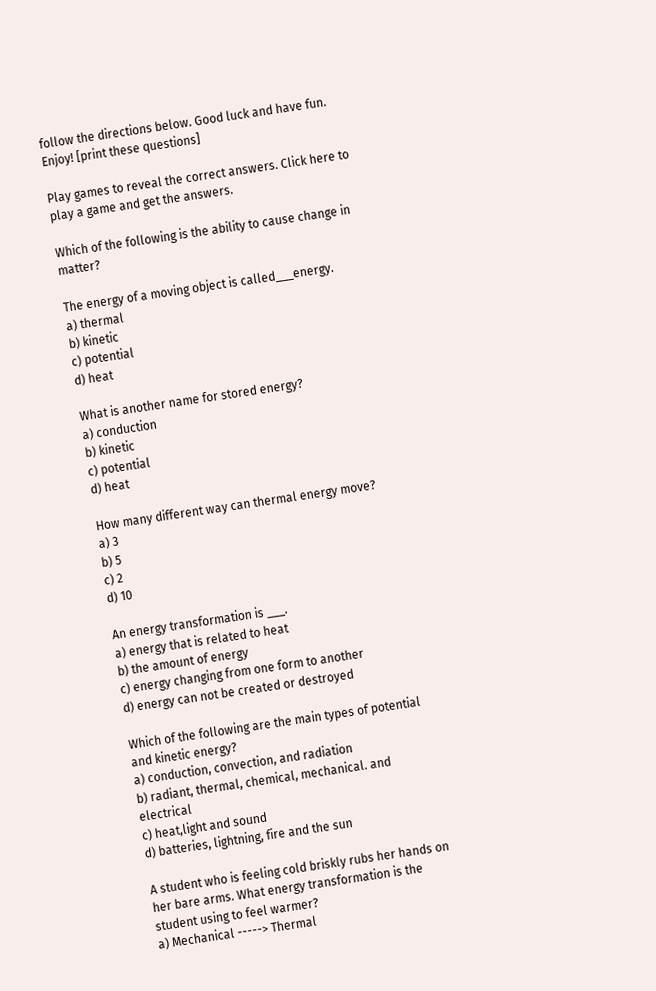follow the directions below. Good luck and have fun. Enjoy! [print these questions]

Play games to reveal the correct answers. Click here to play a game and get the answers.

Which of the following is the ability to cause change in matter?

The energy of a moving object is called___energy.
a) thermal
b) kinetic
c) potential
d) heat

What is another name for stored energy?
a) conduction
b) kinetic
c) potential
d) heat

How many different way can thermal energy move?
a) 3
b) 5
c) 2
d) 10

An energy transformation is ___.
a) energy that is related to heat
b) the amount of energy
c) energy changing from one form to another
d) energy can not be created or destroyed

Which of the following are the main types of potential and kinetic energy?
a) conduction, convection, and radiation
b) radiant, thermal, chemical, mechanical. and electrical
c) heat,light and sound
d) batteries, lightning, fire and the sun

A student who is feeling cold briskly rubs her hands on her bare arms. What energy transformation is the student using to feel warmer?
a) Mechanical -----> Thermal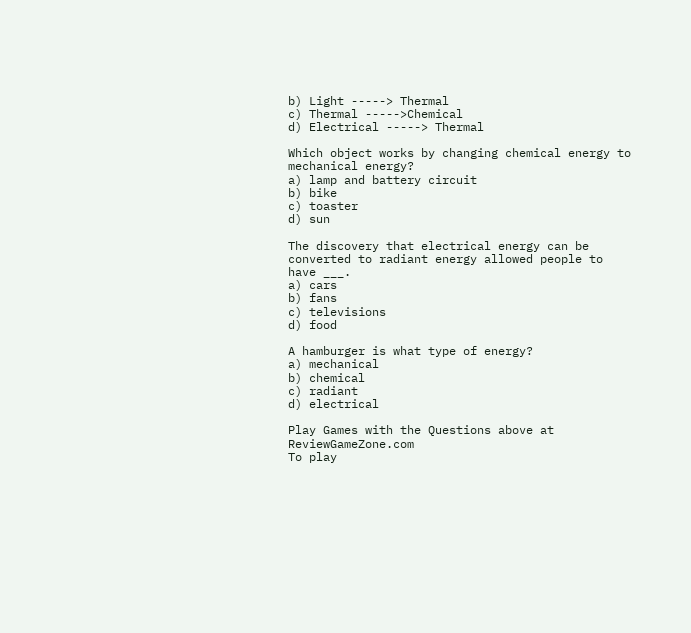b) Light -----> Thermal
c) Thermal ----->Chemical
d) Electrical -----> Thermal

Which object works by changing chemical energy to mechanical energy?
a) lamp and battery circuit
b) bike
c) toaster
d) sun

The discovery that electrical energy can be converted to radiant energy allowed people to have ___.
a) cars
b) fans
c) televisions
d) food

A hamburger is what type of energy?
a) mechanical
b) chemical
c) radiant
d) electrical

Play Games with the Questions above at ReviewGameZone.com
To play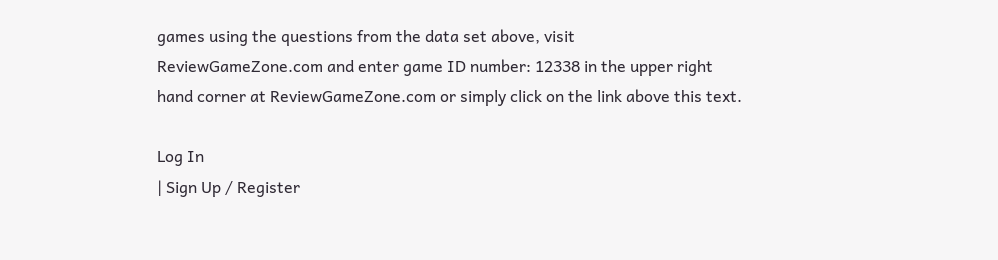games using the questions from the data set above, visit ReviewGameZone.com and enter game ID number: 12338 in the upper right hand corner at ReviewGameZone.com or simply click on the link above this text.

Log In
| Sign Up / Register